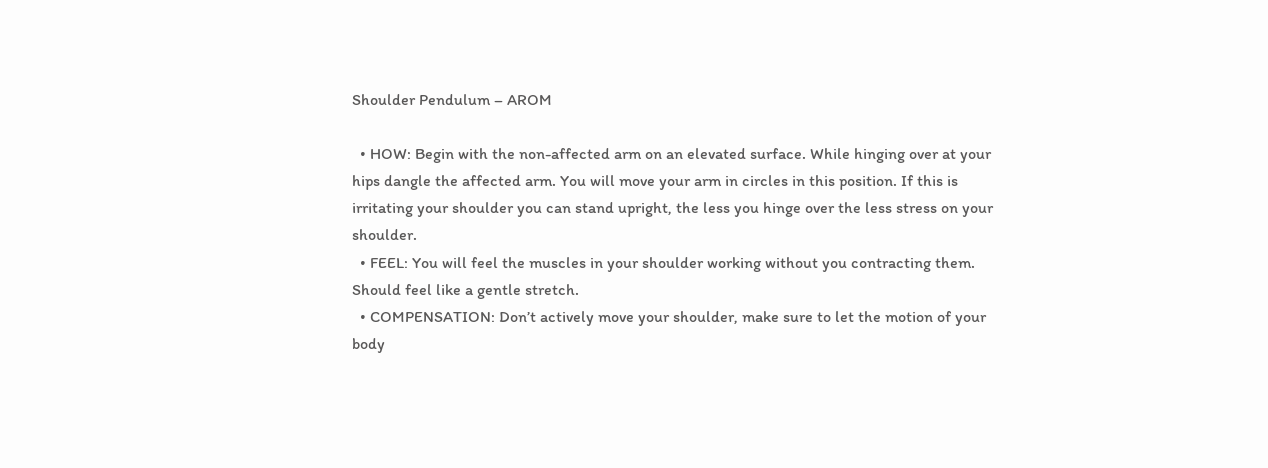Shoulder Pendulum – AROM

  • HOW: Begin with the non-affected arm on an elevated surface. While hinging over at your hips dangle the affected arm. You will move your arm in circles in this position. If this is irritating your shoulder you can stand upright, the less you hinge over the less stress on your shoulder.
  • FEEL: You will feel the muscles in your shoulder working without you contracting them. Should feel like a gentle stretch.
  • COMPENSATION: Don’t actively move your shoulder, make sure to let the motion of your body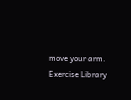move your arm.
Exercise Library